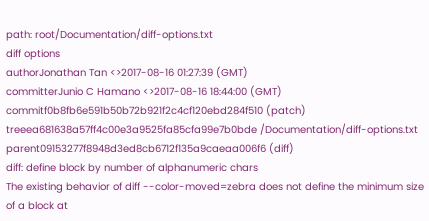path: root/Documentation/diff-options.txt
diff options
authorJonathan Tan <>2017-08-16 01:27:39 (GMT)
committerJunio C Hamano <>2017-08-16 18:44:00 (GMT)
commitf0b8fb6e591b50b72b921f2c4cf120ebd284f510 (patch)
treeea681638a57ff4c00e3a9525fa85cfa99e7b0bde /Documentation/diff-options.txt
parent09153277f8948d3ed8cb6712f135a9caeaa006f6 (diff)
diff: define block by number of alphanumeric chars
The existing behavior of diff --color-moved=zebra does not define the minimum size of a block at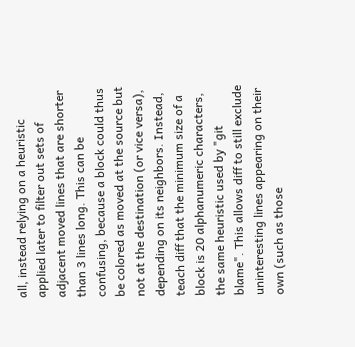all, instead relying on a heuristic applied later to filter out sets of adjacent moved lines that are shorter than 3 lines long. This can be confusing, because a block could thus be colored as moved at the source but not at the destination (or vice versa), depending on its neighbors. Instead, teach diff that the minimum size of a block is 20 alphanumeric characters, the same heuristic used by "git blame". This allows diff to still exclude uninteresting lines appearing on their own (such as those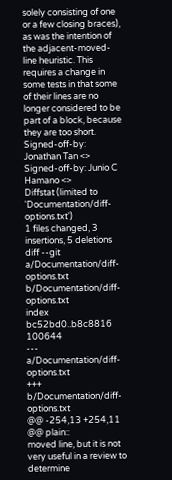solely consisting of one or a few closing braces), as was the intention of the adjacent-moved-line heuristic. This requires a change in some tests in that some of their lines are no longer considered to be part of a block, because they are too short. Signed-off-by: Jonathan Tan <> Signed-off-by: Junio C Hamano <>
Diffstat (limited to 'Documentation/diff-options.txt')
1 files changed, 3 insertions, 5 deletions
diff --git a/Documentation/diff-options.txt b/Documentation/diff-options.txt
index bc52bd0..b8c8816 100644
--- a/Documentation/diff-options.txt
+++ b/Documentation/diff-options.txt
@@ -254,13 +254,11 @@ plain::
moved line, but it is not very useful in a review to determine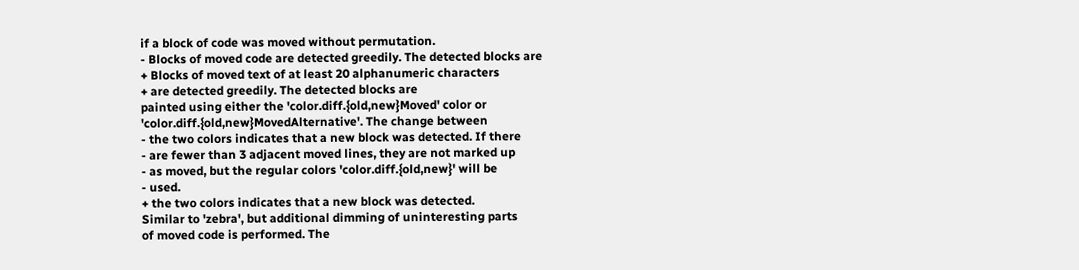if a block of code was moved without permutation.
- Blocks of moved code are detected greedily. The detected blocks are
+ Blocks of moved text of at least 20 alphanumeric characters
+ are detected greedily. The detected blocks are
painted using either the 'color.diff.{old,new}Moved' color or
'color.diff.{old,new}MovedAlternative'. The change between
- the two colors indicates that a new block was detected. If there
- are fewer than 3 adjacent moved lines, they are not marked up
- as moved, but the regular colors 'color.diff.{old,new}' will be
- used.
+ the two colors indicates that a new block was detected.
Similar to 'zebra', but additional dimming of uninteresting parts
of moved code is performed. The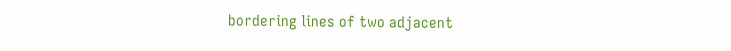bordering lines of two adjacent